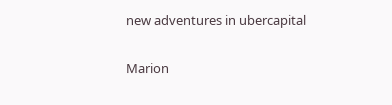new adventures in ubercapital

Marion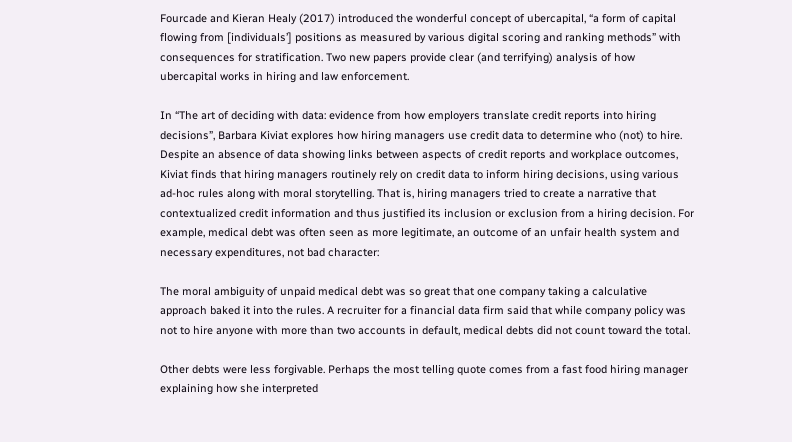Fourcade and Kieran Healy (2017) introduced the wonderful concept of ubercapital, “a form of capital flowing from [individuals’] positions as measured by various digital scoring and ranking methods” with consequences for stratification. Two new papers provide clear (and terrifying) analysis of how ubercapital works in hiring and law enforcement.

In “The art of deciding with data: evidence from how employers translate credit reports into hiring decisions”, Barbara Kiviat explores how hiring managers use credit data to determine who (not) to hire. Despite an absence of data showing links between aspects of credit reports and workplace outcomes, Kiviat finds that hiring managers routinely rely on credit data to inform hiring decisions, using various ad-hoc rules along with moral storytelling. That is, hiring managers tried to create a narrative that contextualized credit information and thus justified its inclusion or exclusion from a hiring decision. For example, medical debt was often seen as more legitimate, an outcome of an unfair health system and necessary expenditures, not bad character:

The moral ambiguity of unpaid medical debt was so great that one company taking a calculative approach baked it into the rules. A recruiter for a financial data firm said that while company policy was not to hire anyone with more than two accounts in default, medical debts did not count toward the total.

Other debts were less forgivable. Perhaps the most telling quote comes from a fast food hiring manager explaining how she interpreted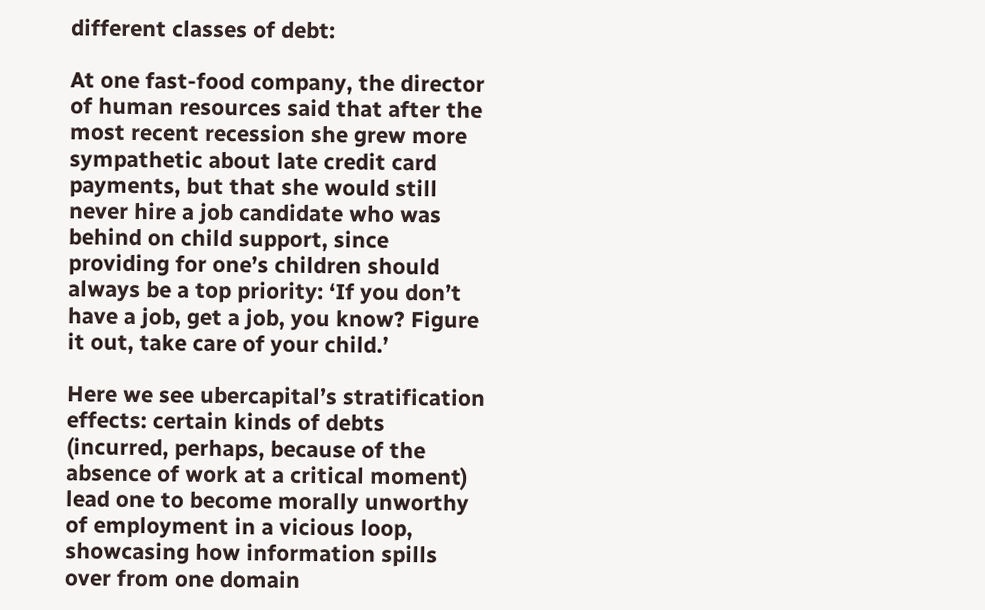different classes of debt:

At one fast-food company, the director of human resources said that after the most recent recession she grew more sympathetic about late credit card payments, but that she would still never hire a job candidate who was behind on child support, since providing for one’s children should always be a top priority: ‘If you don’t have a job, get a job, you know? Figure it out, take care of your child.’

Here we see ubercapital’s stratification effects: certain kinds of debts (incurred, perhaps, because of the absence of work at a critical moment) lead one to become morally unworthy of employment in a vicious loop, showcasing how information spills over from one domain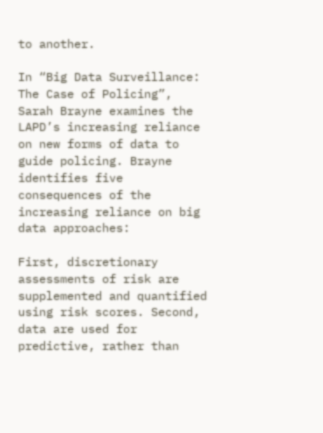to another.

In “Big Data Surveillance: The Case of Policing”, Sarah Brayne examines the LAPD’s increasing reliance on new forms of data to guide policing. Brayne identifies five consequences of the increasing reliance on big data approaches:

First, discretionary assessments of risk are supplemented and quantified using risk scores. Second, data are used for predictive, rather than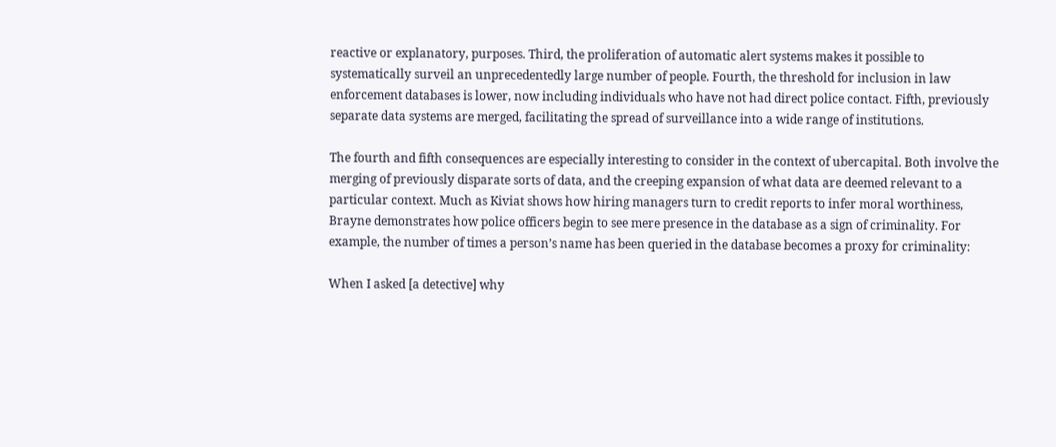reactive or explanatory, purposes. Third, the proliferation of automatic alert systems makes it possible to systematically surveil an unprecedentedly large number of people. Fourth, the threshold for inclusion in law enforcement databases is lower, now including individuals who have not had direct police contact. Fifth, previously separate data systems are merged, facilitating the spread of surveillance into a wide range of institutions.

The fourth and fifth consequences are especially interesting to consider in the context of ubercapital. Both involve the merging of previously disparate sorts of data, and the creeping expansion of what data are deemed relevant to a particular context. Much as Kiviat shows how hiring managers turn to credit reports to infer moral worthiness, Brayne demonstrates how police officers begin to see mere presence in the database as a sign of criminality. For example, the number of times a person’s name has been queried in the database becomes a proxy for criminality:

When I asked [a detective] why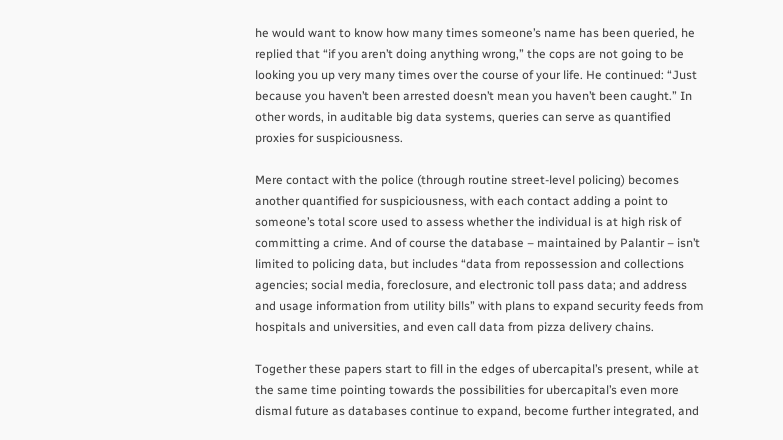he would want to know how many times someone’s name has been queried, he replied that “if you aren’t doing anything wrong,” the cops are not going to be looking you up very many times over the course of your life. He continued: “Just because you haven’t been arrested doesn’t mean you haven’t been caught.” In other words, in auditable big data systems, queries can serve as quantified proxies for suspiciousness.

Mere contact with the police (through routine street-level policing) becomes another quantified for suspiciousness, with each contact adding a point to someone’s total score used to assess whether the individual is at high risk of committing a crime. And of course the database – maintained by Palantir – isn’t limited to policing data, but includes “data from repossession and collections agencies; social media, foreclosure, and electronic toll pass data; and address and usage information from utility bills” with plans to expand security feeds from hospitals and universities, and even call data from pizza delivery chains.

Together these papers start to fill in the edges of ubercapital’s present, while at the same time pointing towards the possibilities for ubercapital’s even more dismal future as databases continue to expand, become further integrated, and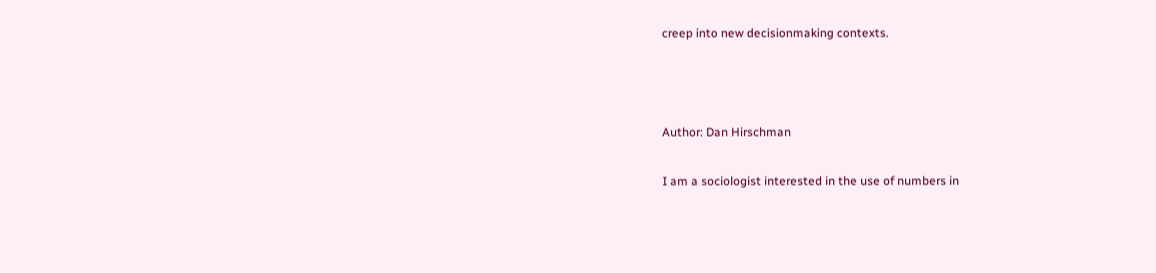creep into new decisionmaking contexts.



Author: Dan Hirschman

I am a sociologist interested in the use of numbers in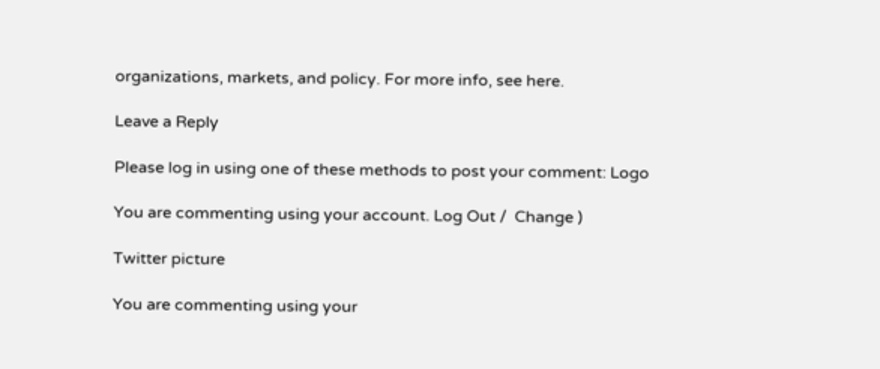organizations, markets, and policy. For more info, see here.

Leave a Reply

Please log in using one of these methods to post your comment: Logo

You are commenting using your account. Log Out /  Change )

Twitter picture

You are commenting using your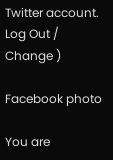Twitter account. Log Out /  Change )

Facebook photo

You are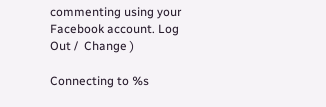commenting using your Facebook account. Log Out /  Change )

Connecting to %s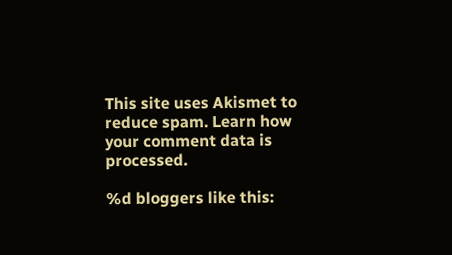This site uses Akismet to reduce spam. Learn how your comment data is processed.

%d bloggers like this: